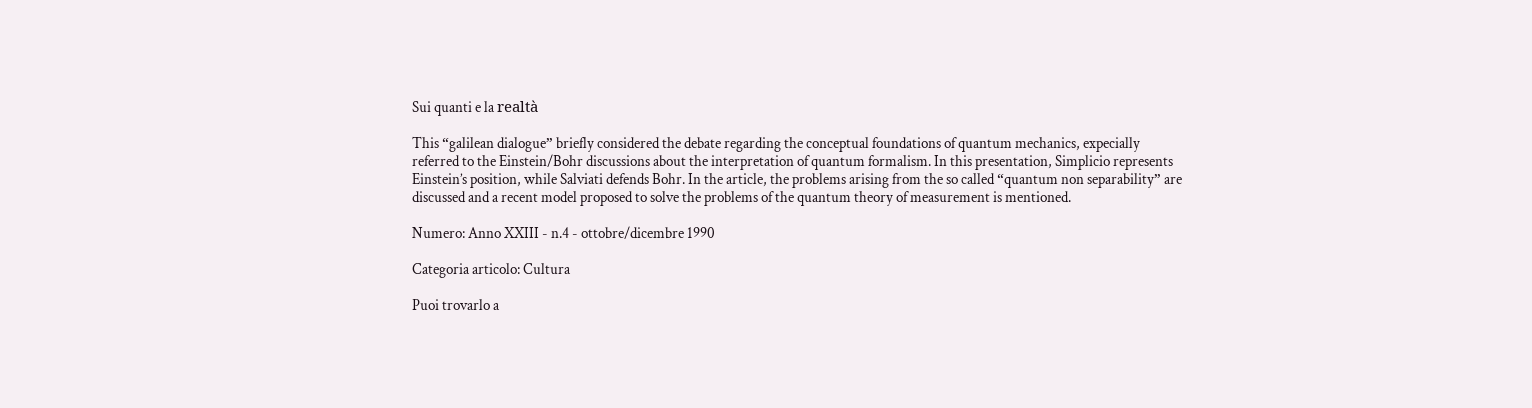Sui quanti e la realtà

This “galilean dialogue” briefly considered the debate regarding the conceptual foundations of quantum mechanics, expecially referred to the Einstein/Bohr discussions about the interpretation of quantum formalism. In this presentation, Simplicio represents Einstein’s position, while Salviati defends Bohr. In the article, the problems arising from the so called “quantum non separability” are discussed and a recent model proposed to solve the problems of the quantum theory of measurement is mentioned.

Numero: Anno XXIII - n.4 - ottobre/dicembre 1990

Categoria articolo: Cultura

Puoi trovarlo a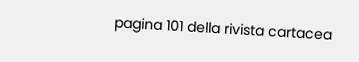pagina 101 della rivista cartacea